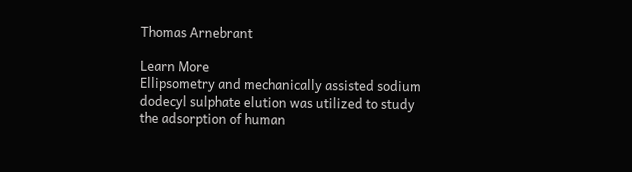Thomas Arnebrant

Learn More
Ellipsometry and mechanically assisted sodium dodecyl sulphate elution was utilized to study the adsorption of human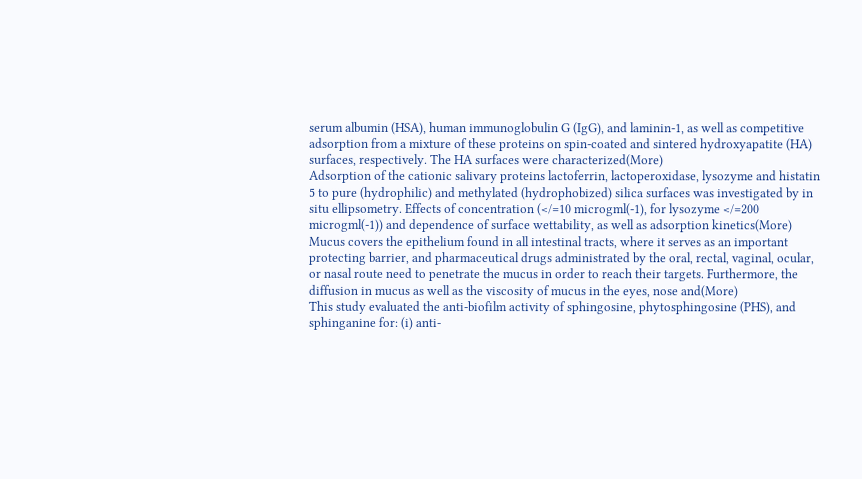serum albumin (HSA), human immunoglobulin G (IgG), and laminin-1, as well as competitive adsorption from a mixture of these proteins on spin-coated and sintered hydroxyapatite (HA) surfaces, respectively. The HA surfaces were characterized(More)
Adsorption of the cationic salivary proteins lactoferrin, lactoperoxidase, lysozyme and histatin 5 to pure (hydrophilic) and methylated (hydrophobized) silica surfaces was investigated by in situ ellipsometry. Effects of concentration (</=10 microgml(-1), for lysozyme </=200 microgml(-1)) and dependence of surface wettability, as well as adsorption kinetics(More)
Mucus covers the epithelium found in all intestinal tracts, where it serves as an important protecting barrier, and pharmaceutical drugs administrated by the oral, rectal, vaginal, ocular, or nasal route need to penetrate the mucus in order to reach their targets. Furthermore, the diffusion in mucus as well as the viscosity of mucus in the eyes, nose and(More)
This study evaluated the anti-biofilm activity of sphingosine, phytosphingosine (PHS), and sphinganine for: (i) anti-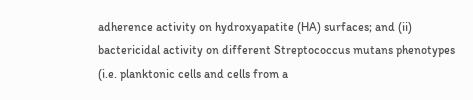adherence activity on hydroxyapatite (HA) surfaces; and (ii) bactericidal activity on different Streptococcus mutans phenotypes (i.e. planktonic cells and cells from a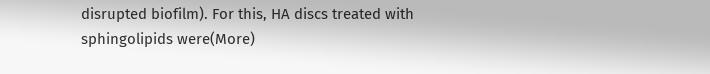disrupted biofilm). For this, HA discs treated with sphingolipids were(More)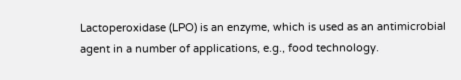Lactoperoxidase (LPO) is an enzyme, which is used as an antimicrobial agent in a number of applications, e.g., food technology.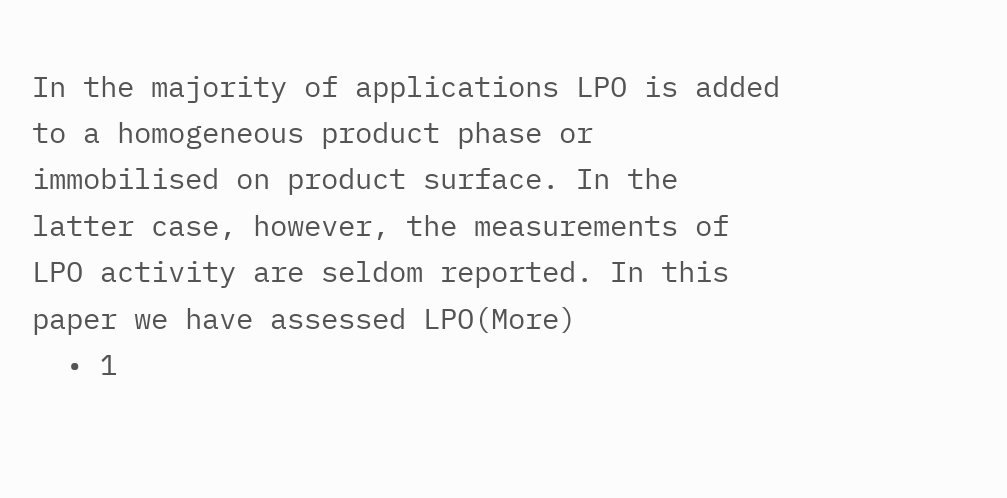In the majority of applications LPO is added to a homogeneous product phase or immobilised on product surface. In the latter case, however, the measurements of LPO activity are seldom reported. In this paper we have assessed LPO(More)
  • 1